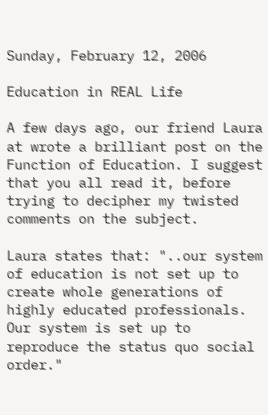Sunday, February 12, 2006

Education in REAL Life

A few days ago, our friend Laura at wrote a brilliant post on the Function of Education. I suggest that you all read it, before trying to decipher my twisted comments on the subject.

Laura states that: "..our system of education is not set up to create whole generations of highly educated professionals. Our system is set up to reproduce the status quo social order."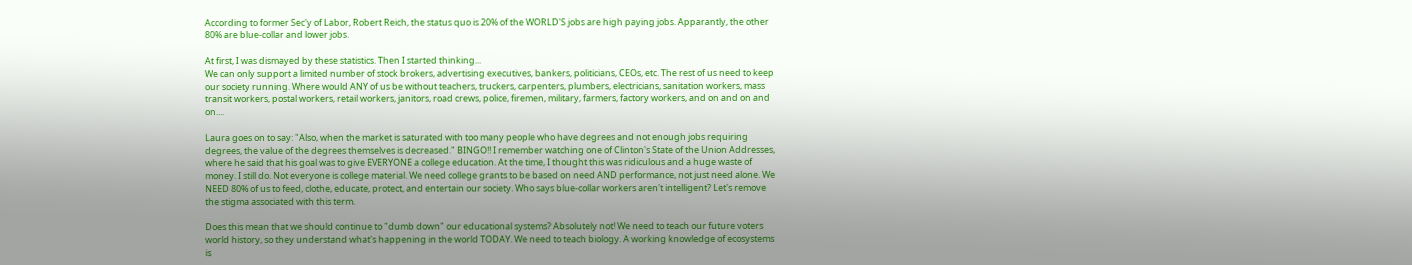According to former Sec'y of Labor, Robert Reich, the status quo is 20% of the WORLD'S jobs are high paying jobs. Apparantly, the other 80% are blue-collar and lower jobs.

At first, I was dismayed by these statistics. Then I started thinking...
We can only support a limited number of stock brokers, advertising executives, bankers, politicians, CEOs, etc. The rest of us need to keep our society running. Where would ANY of us be without teachers, truckers, carpenters, plumbers, electricians, sanitation workers, mass transit workers, postal workers, retail workers, janitors, road crews, police, firemen, military, farmers, factory workers, and on and on and on....

Laura goes on to say: "Also, when the market is saturated with too many people who have degrees and not enough jobs requiring degrees, the value of the degrees themselves is decreased." BINGO!! I remember watching one of Clinton's State of the Union Addresses, where he said that his goal was to give EVERYONE a college education. At the time, I thought this was ridiculous and a huge waste of money. I still do. Not everyone is college material. We need college grants to be based on need AND performance, not just need alone. We NEED 80% of us to feed, clothe, educate, protect, and entertain our society. Who says blue-collar workers aren't intelligent? Let's remove the stigma associated with this term.

Does this mean that we should continue to "dumb down" our educational systems? Absolutely not! We need to teach our future voters world history, so they understand what's happening in the world TODAY. We need to teach biology. A working knowledge of ecosystems is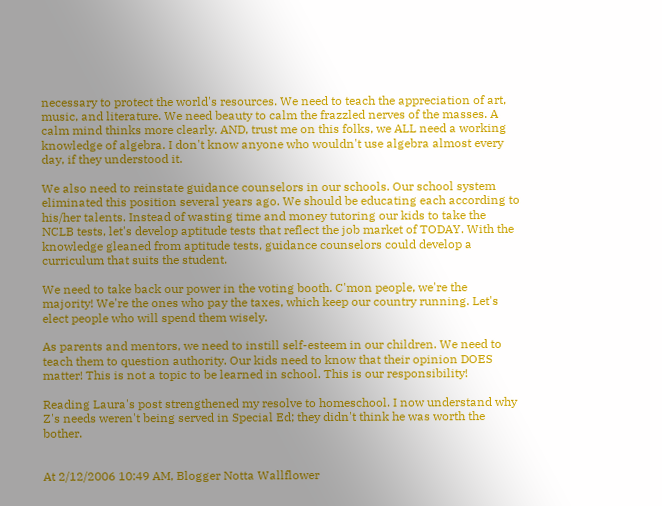necessary to protect the world's resources. We need to teach the appreciation of art, music, and literature. We need beauty to calm the frazzled nerves of the masses. A calm mind thinks more clearly. AND, trust me on this folks, we ALL need a working knowledge of algebra. I don't know anyone who wouldn't use algebra almost every day, if they understood it.

We also need to reinstate guidance counselors in our schools. Our school system eliminated this position several years ago. We should be educating each according to his/her talents. Instead of wasting time and money tutoring our kids to take the NCLB tests, let's develop aptitude tests that reflect the job market of TODAY. With the knowledge gleaned from aptitude tests, guidance counselors could develop a curriculum that suits the student.

We need to take back our power in the voting booth. C'mon people, we're the majority! We're the ones who pay the taxes, which keep our country running. Let's elect people who will spend them wisely.

As parents and mentors, we need to instill self-esteem in our children. We need to teach them to question authority. Our kids need to know that their opinion DOES matter! This is not a topic to be learned in school. This is our responsibility!

Reading Laura's post strengthened my resolve to homeschool. I now understand why Z's needs weren't being served in Special Ed; they didn't think he was worth the bother.


At 2/12/2006 10:49 AM, Blogger Notta Wallflower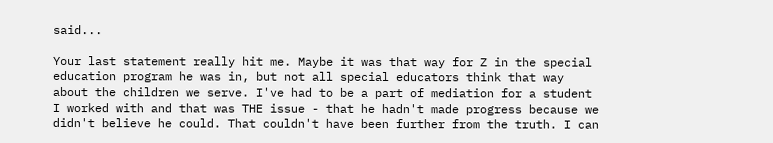said...

Your last statement really hit me. Maybe it was that way for Z in the special education program he was in, but not all special educators think that way about the children we serve. I've had to be a part of mediation for a student I worked with and that was THE issue - that he hadn't made progress because we didn't believe he could. That couldn't have been further from the truth. I can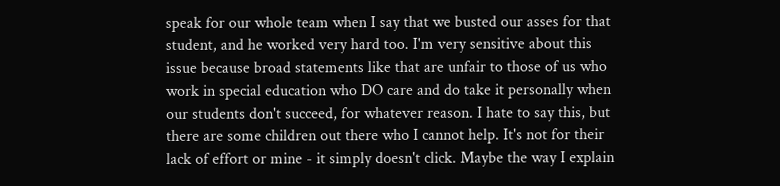speak for our whole team when I say that we busted our asses for that student, and he worked very hard too. I'm very sensitive about this issue because broad statements like that are unfair to those of us who work in special education who DO care and do take it personally when our students don't succeed, for whatever reason. I hate to say this, but there are some children out there who I cannot help. It's not for their lack of effort or mine - it simply doesn't click. Maybe the way I explain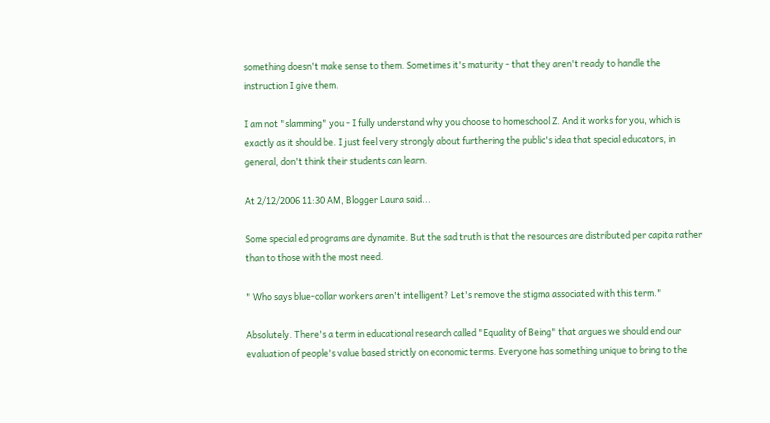something doesn't make sense to them. Sometimes it's maturity - that they aren't ready to handle the instruction I give them.

I am not "slamming" you - I fully understand why you choose to homeschool Z. And it works for you, which is exactly as it should be. I just feel very strongly about furthering the public's idea that special educators, in general, don't think their students can learn.

At 2/12/2006 11:30 AM, Blogger Laura said...

Some special ed programs are dynamite. But the sad truth is that the resources are distributed per capita rather than to those with the most need.

" Who says blue-collar workers aren't intelligent? Let's remove the stigma associated with this term."

Absolutely. There's a term in educational research called "Equality of Being" that argues we should end our evaluation of people's value based strictly on economic terms. Everyone has something unique to bring to the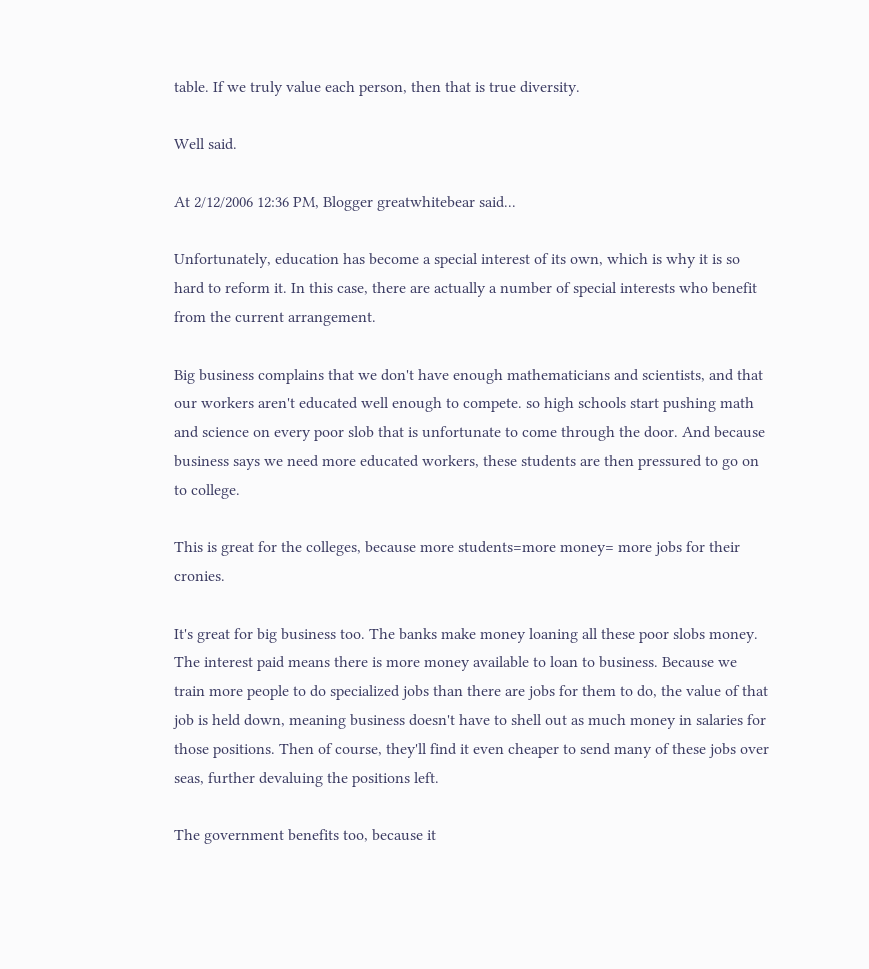table. If we truly value each person, then that is true diversity.

Well said.

At 2/12/2006 12:36 PM, Blogger greatwhitebear said...

Unfortunately, education has become a special interest of its own, which is why it is so hard to reform it. In this case, there are actually a number of special interests who benefit from the current arrangement.

Big business complains that we don't have enough mathematicians and scientists, and that our workers aren't educated well enough to compete. so high schools start pushing math and science on every poor slob that is unfortunate to come through the door. And because business says we need more educated workers, these students are then pressured to go on to college.

This is great for the colleges, because more students=more money= more jobs for their cronies.

It's great for big business too. The banks make money loaning all these poor slobs money. The interest paid means there is more money available to loan to business. Because we train more people to do specialized jobs than there are jobs for them to do, the value of that job is held down, meaning business doesn't have to shell out as much money in salaries for those positions. Then of course, they'll find it even cheaper to send many of these jobs over seas, further devaluing the positions left.

The government benefits too, because it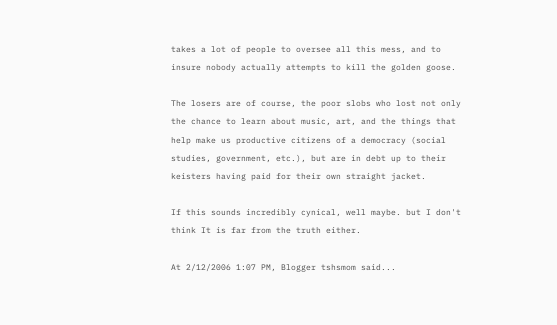takes a lot of people to oversee all this mess, and to insure nobody actually attempts to kill the golden goose.

The losers are of course, the poor slobs who lost not only the chance to learn about music, art, and the things that help make us productive citizens of a democracy (social studies, government, etc.), but are in debt up to their keisters having paid for their own straight jacket.

If this sounds incredibly cynical, well maybe. but I don't think It is far from the truth either.

At 2/12/2006 1:07 PM, Blogger tshsmom said...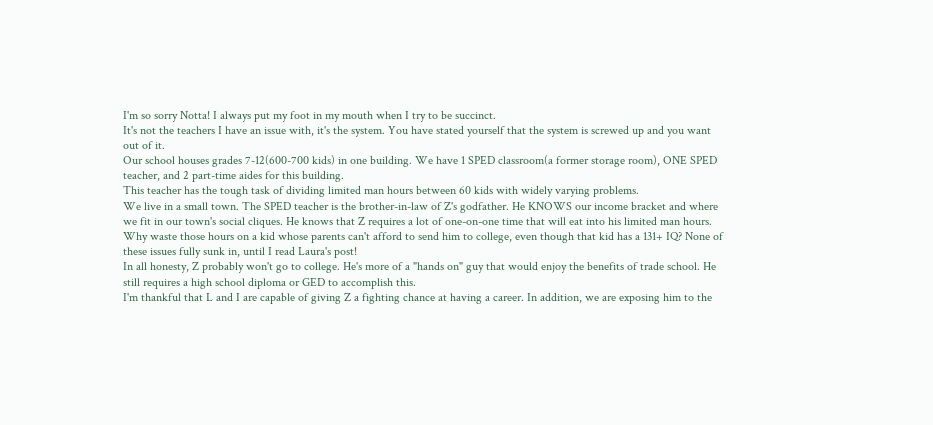I'm so sorry Notta! I always put my foot in my mouth when I try to be succinct.
It's not the teachers I have an issue with, it's the system. You have stated yourself that the system is screwed up and you want out of it.
Our school houses grades 7-12(600-700 kids) in one building. We have 1 SPED classroom(a former storage room), ONE SPED teacher, and 2 part-time aides for this building.
This teacher has the tough task of dividing limited man hours between 60 kids with widely varying problems.
We live in a small town. The SPED teacher is the brother-in-law of Z's godfather. He KNOWS our income bracket and where we fit in our town's social cliques. He knows that Z requires a lot of one-on-one time that will eat into his limited man hours. Why waste those hours on a kid whose parents can't afford to send him to college, even though that kid has a 131+ IQ? None of these issues fully sunk in, until I read Laura's post!
In all honesty, Z probably won't go to college. He's more of a "hands on" guy that would enjoy the benefits of trade school. He still requires a high school diploma or GED to accomplish this.
I'm thankful that L and I are capable of giving Z a fighting chance at having a career. In addition, we are exposing him to the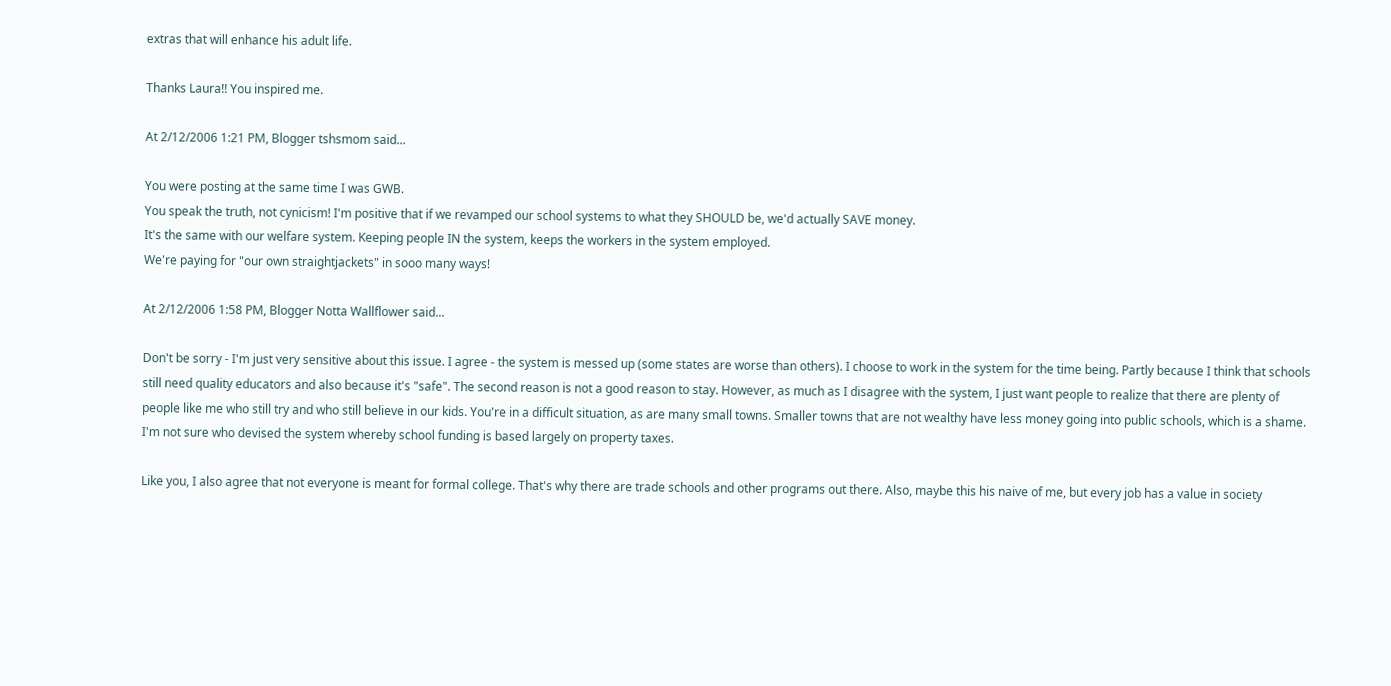extras that will enhance his adult life.

Thanks Laura!! You inspired me.

At 2/12/2006 1:21 PM, Blogger tshsmom said...

You were posting at the same time I was GWB.
You speak the truth, not cynicism! I'm positive that if we revamped our school systems to what they SHOULD be, we'd actually SAVE money.
It's the same with our welfare system. Keeping people IN the system, keeps the workers in the system employed.
We're paying for "our own straightjackets" in sooo many ways!

At 2/12/2006 1:58 PM, Blogger Notta Wallflower said...

Don't be sorry - I'm just very sensitive about this issue. I agree - the system is messed up (some states are worse than others). I choose to work in the system for the time being. Partly because I think that schools still need quality educators and also because it's "safe". The second reason is not a good reason to stay. However, as much as I disagree with the system, I just want people to realize that there are plenty of people like me who still try and who still believe in our kids. You're in a difficult situation, as are many small towns. Smaller towns that are not wealthy have less money going into public schools, which is a shame. I'm not sure who devised the system whereby school funding is based largely on property taxes.

Like you, I also agree that not everyone is meant for formal college. That's why there are trade schools and other programs out there. Also, maybe this his naive of me, but every job has a value in society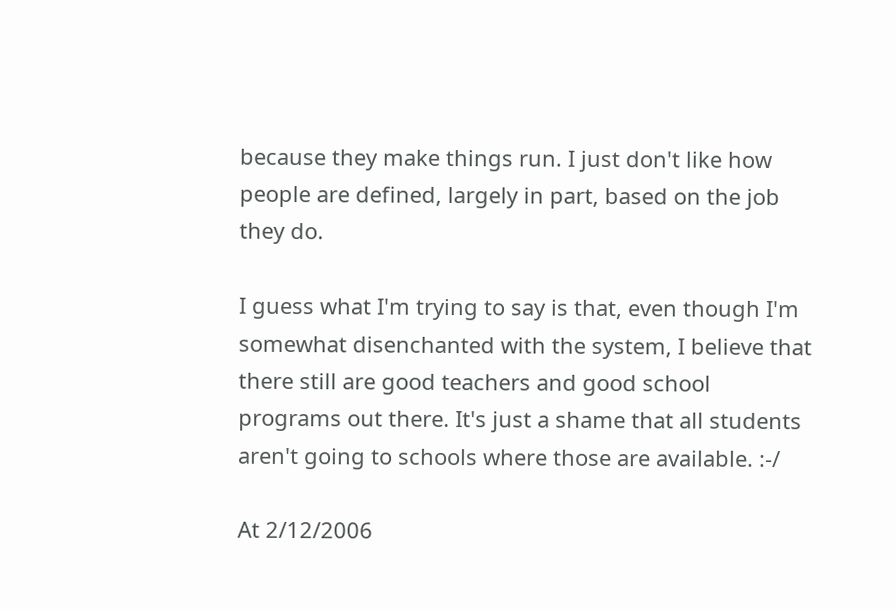because they make things run. I just don't like how people are defined, largely in part, based on the job they do.

I guess what I'm trying to say is that, even though I'm somewhat disenchanted with the system, I believe that there still are good teachers and good school programs out there. It's just a shame that all students aren't going to schools where those are available. :-/

At 2/12/2006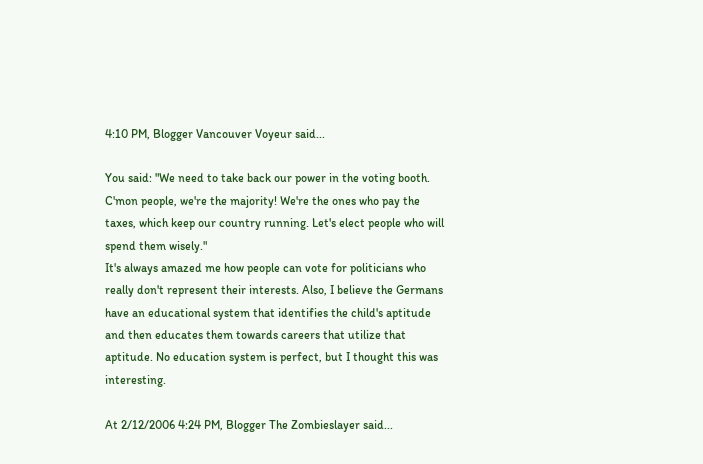4:10 PM, Blogger Vancouver Voyeur said...

You said: "We need to take back our power in the voting booth. C'mon people, we're the majority! We're the ones who pay the taxes, which keep our country running. Let's elect people who will spend them wisely."
It's always amazed me how people can vote for politicians who really don't represent their interests. Also, I believe the Germans have an educational system that identifies the child's aptitude and then educates them towards careers that utilize that aptitude. No education system is perfect, but I thought this was interesting.

At 2/12/2006 4:24 PM, Blogger The Zombieslayer said...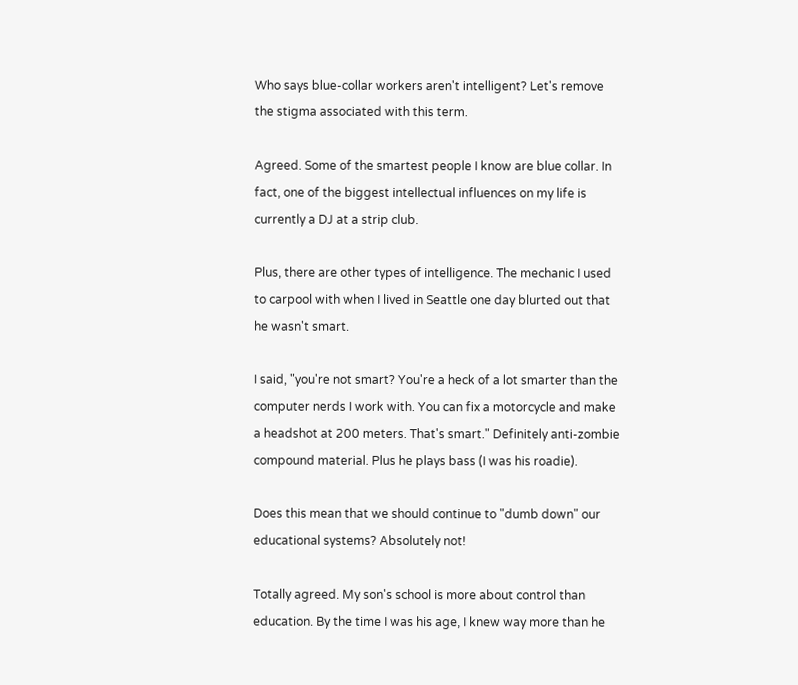Who says blue-collar workers aren't intelligent? Let's remove the stigma associated with this term.

Agreed. Some of the smartest people I know are blue collar. In fact, one of the biggest intellectual influences on my life is currently a DJ at a strip club.

Plus, there are other types of intelligence. The mechanic I used to carpool with when I lived in Seattle one day blurted out that he wasn't smart.

I said, "you're not smart? You're a heck of a lot smarter than the computer nerds I work with. You can fix a motorcycle and make a headshot at 200 meters. That's smart." Definitely anti-zombie compound material. Plus he plays bass (I was his roadie).

Does this mean that we should continue to "dumb down" our educational systems? Absolutely not!

Totally agreed. My son's school is more about control than education. By the time I was his age, I knew way more than he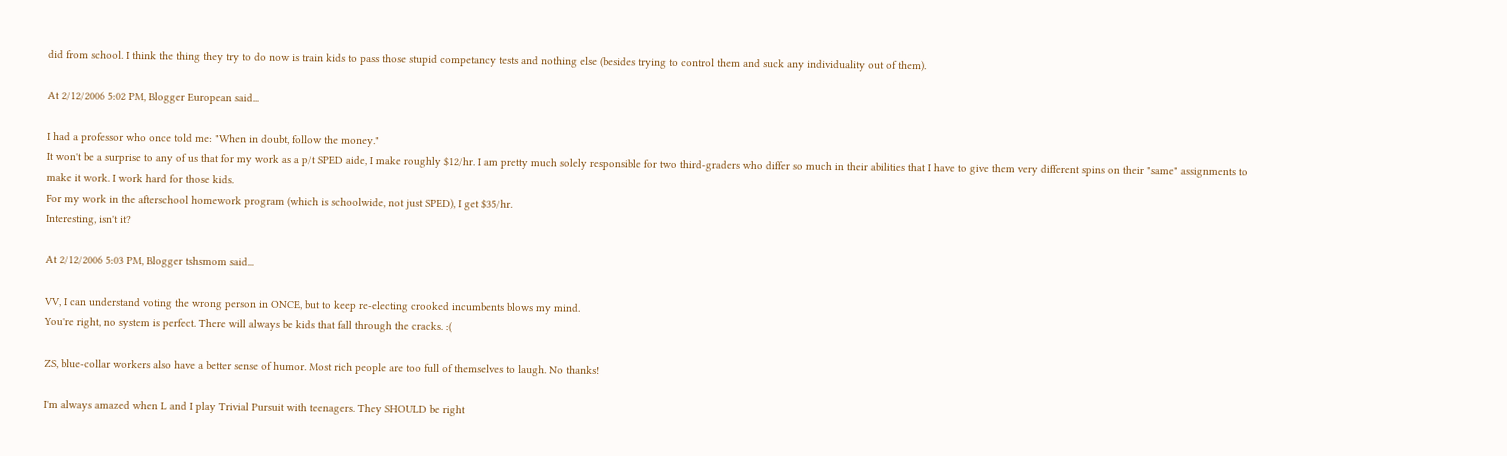did from school. I think the thing they try to do now is train kids to pass those stupid competancy tests and nothing else (besides trying to control them and suck any individuality out of them).

At 2/12/2006 5:02 PM, Blogger European said...

I had a professor who once told me: "When in doubt, follow the money."
It won't be a surprise to any of us that for my work as a p/t SPED aide, I make roughly $12/hr. I am pretty much solely responsible for two third-graders who differ so much in their abilities that I have to give them very different spins on their "same" assignments to make it work. I work hard for those kids.
For my work in the afterschool homework program (which is schoolwide, not just SPED), I get $35/hr.
Interesting, isn't it?

At 2/12/2006 5:03 PM, Blogger tshsmom said...

VV, I can understand voting the wrong person in ONCE, but to keep re-electing crooked incumbents blows my mind.
You're right, no system is perfect. There will always be kids that fall through the cracks. :(

ZS, blue-collar workers also have a better sense of humor. Most rich people are too full of themselves to laugh. No thanks!

I'm always amazed when L and I play Trivial Pursuit with teenagers. They SHOULD be right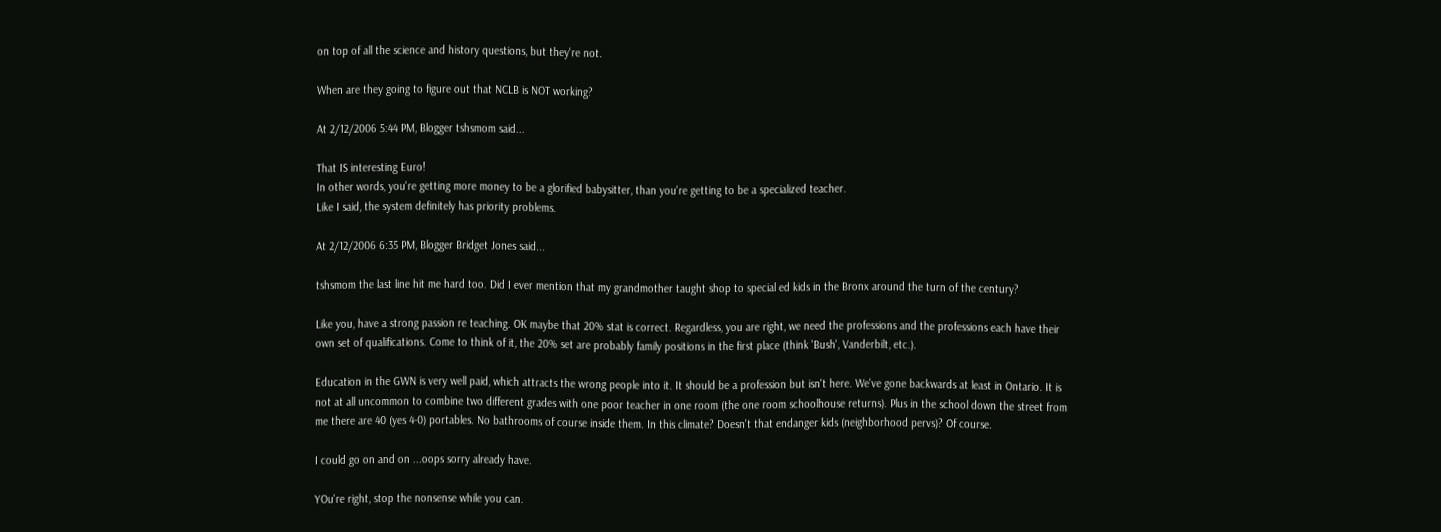on top of all the science and history questions, but they're not.

When are they going to figure out that NCLB is NOT working?

At 2/12/2006 5:44 PM, Blogger tshsmom said...

That IS interesting Euro!
In other words, you're getting more money to be a glorified babysitter, than you're getting to be a specialized teacher.
Like I said, the system definitely has priority problems.

At 2/12/2006 6:35 PM, Blogger Bridget Jones said...

tshsmom the last line hit me hard too. Did I ever mention that my grandmother taught shop to special ed kids in the Bronx around the turn of the century?

Like you, have a strong passion re teaching. OK maybe that 20% stat is correct. Regardless, you are right, we need the professions and the professions each have their own set of qualifications. Come to think of it, the 20% set are probably family positions in the first place (think 'Bush', Vanderbilt, etc.).

Education in the GWN is very well paid, which attracts the wrong people into it. It should be a profession but isn't here. We've gone backwards at least in Ontario. It is not at all uncommon to combine two different grades with one poor teacher in one room (the one room schoolhouse returns). Plus in the school down the street from me there are 40 (yes 4-0) portables. No bathrooms of course inside them. In this climate? Doesn't that endanger kids (neighborhood pervs)? Of course.

I could go on and on ...oops sorry already have.

YOu're right, stop the nonsense while you can.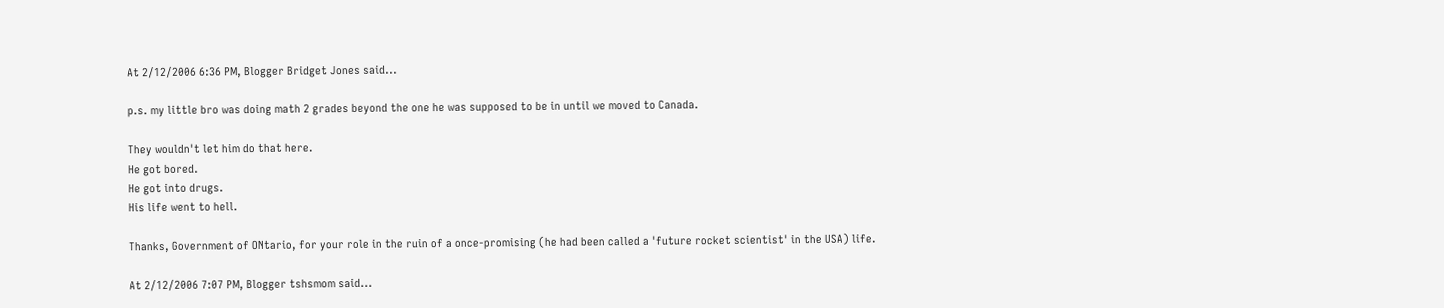At 2/12/2006 6:36 PM, Blogger Bridget Jones said...

p.s. my little bro was doing math 2 grades beyond the one he was supposed to be in until we moved to Canada.

They wouldn't let him do that here.
He got bored.
He got into drugs.
His life went to hell.

Thanks, Government of ONtario, for your role in the ruin of a once-promising (he had been called a 'future rocket scientist' in the USA) life.

At 2/12/2006 7:07 PM, Blogger tshsmom said...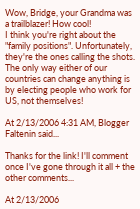Wow, Bridge, your Grandma was a trailblazer! How cool!
I think you're right about the "family positions". Unfortunately, they're the ones calling the shots.
The only way either of our countries can change anything is by electing people who work for US, not themselves!

At 2/13/2006 4:31 AM, Blogger Faltenin said...

Thanks for the link! I'll comment once I've gone through it all + the other comments...

At 2/13/2006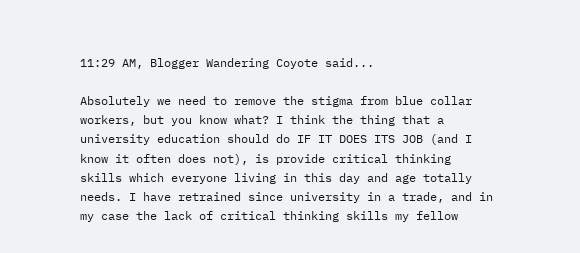11:29 AM, Blogger Wandering Coyote said...

Absolutely we need to remove the stigma from blue collar workers, but you know what? I think the thing that a university education should do IF IT DOES ITS JOB (and I know it often does not), is provide critical thinking skills which everyone living in this day and age totally needs. I have retrained since university in a trade, and in my case the lack of critical thinking skills my fellow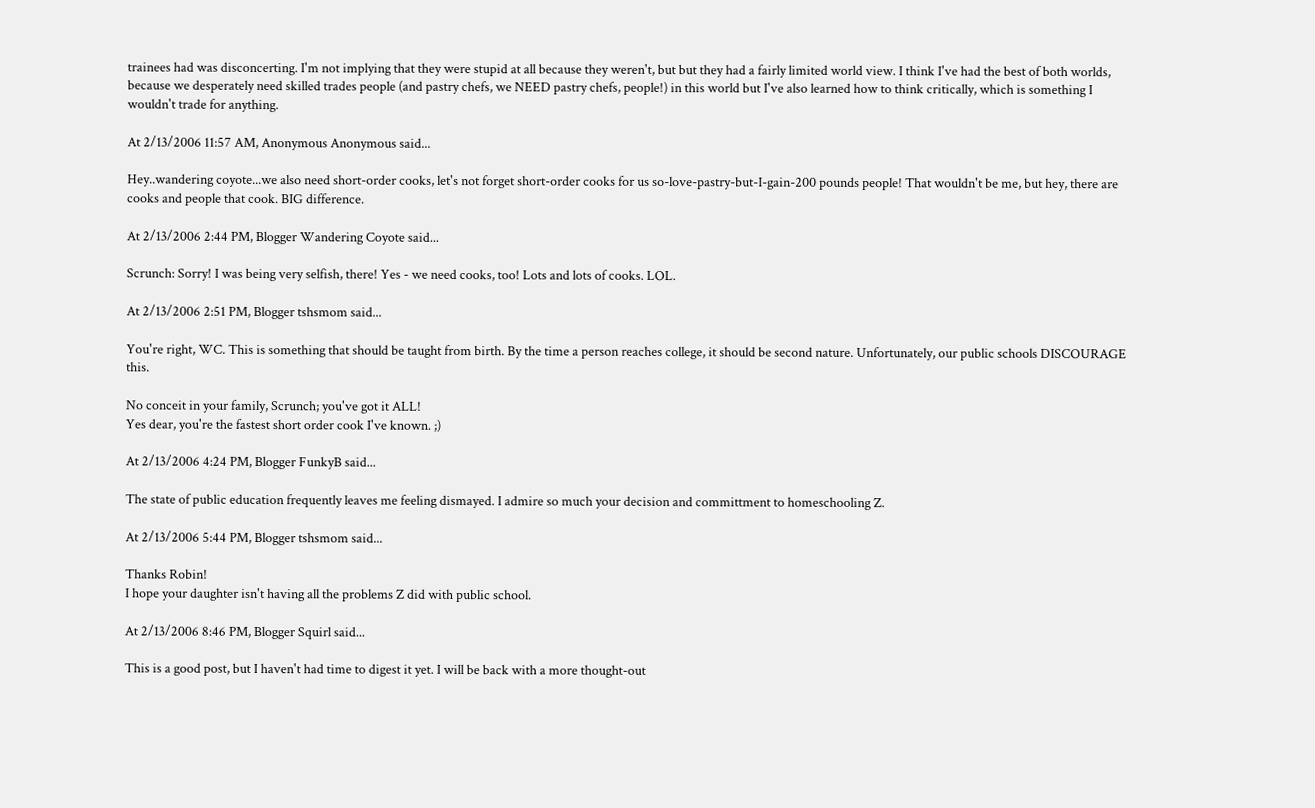trainees had was disconcerting. I'm not implying that they were stupid at all because they weren't, but but they had a fairly limited world view. I think I've had the best of both worlds, because we desperately need skilled trades people (and pastry chefs, we NEED pastry chefs, people!) in this world but I've also learned how to think critically, which is something I wouldn't trade for anything.

At 2/13/2006 11:57 AM, Anonymous Anonymous said...

Hey..wandering coyote...we also need short-order cooks, let's not forget short-order cooks for us so-love-pastry-but-I-gain-200 pounds people! That wouldn't be me, but hey, there are cooks and people that cook. BIG difference.

At 2/13/2006 2:44 PM, Blogger Wandering Coyote said...

Scrunch: Sorry! I was being very selfish, there! Yes - we need cooks, too! Lots and lots of cooks. LOL.

At 2/13/2006 2:51 PM, Blogger tshsmom said...

You're right, WC. This is something that should be taught from birth. By the time a person reaches college, it should be second nature. Unfortunately, our public schools DISCOURAGE this.

No conceit in your family, Scrunch; you've got it ALL!
Yes dear, you're the fastest short order cook I've known. ;)

At 2/13/2006 4:24 PM, Blogger FunkyB said...

The state of public education frequently leaves me feeling dismayed. I admire so much your decision and committment to homeschooling Z.

At 2/13/2006 5:44 PM, Blogger tshsmom said...

Thanks Robin!
I hope your daughter isn't having all the problems Z did with public school.

At 2/13/2006 8:46 PM, Blogger Squirl said...

This is a good post, but I haven't had time to digest it yet. I will be back with a more thought-out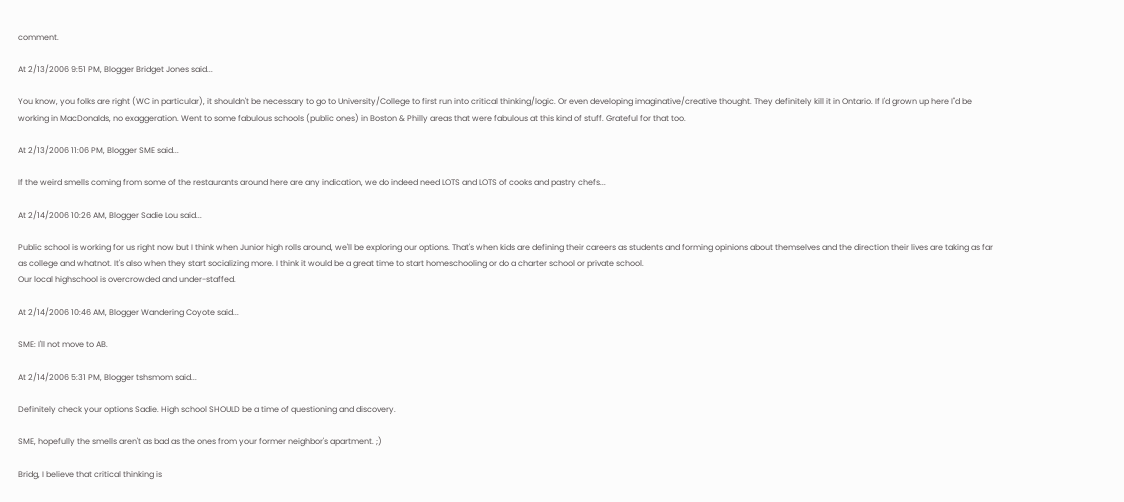comment.

At 2/13/2006 9:51 PM, Blogger Bridget Jones said...

You know, you folks are right (WC in particular), it shouldn't be necessary to go to University/College to first run into critical thinking/logic. Or even developing imaginative/creative thought. They definitely kill it in Ontario. If I'd grown up here I"d be working in MacDonalds, no exaggeration. Went to some fabulous schools (public ones) in Boston & Philly areas that were fabulous at this kind of stuff. Grateful for that too.

At 2/13/2006 11:06 PM, Blogger SME said...

If the weird smells coming from some of the restaurants around here are any indication, we do indeed need LOTS and LOTS of cooks and pastry chefs...

At 2/14/2006 10:26 AM, Blogger Sadie Lou said...

Public school is working for us right now but I think when Junior high rolls around, we'll be exploring our options. That's when kids are defining their careers as students and forming opinions about themselves and the direction their lives are taking as far as college and whatnot. It's also when they start socializing more. I think it would be a great time to start homeschooling or do a charter school or private school.
Our local highschool is overcrowded and under-staffed.

At 2/14/2006 10:46 AM, Blogger Wandering Coyote said...

SME: I'll not move to AB.

At 2/14/2006 5:31 PM, Blogger tshsmom said...

Definitely check your options Sadie. High school SHOULD be a time of questioning and discovery.

SME, hopefully the smells aren't as bad as the ones from your former neighbor's apartment. ;)

Bridg, I believe that critical thinking is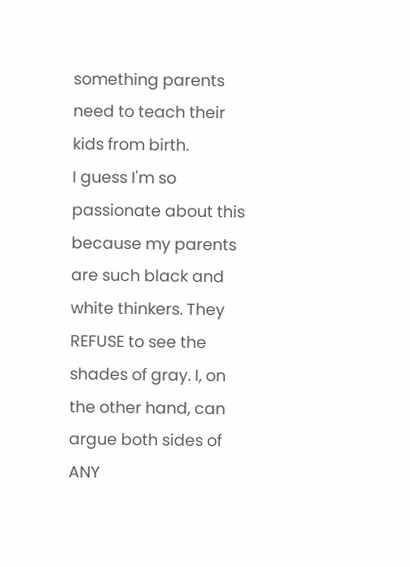something parents need to teach their kids from birth.
I guess I'm so passionate about this because my parents are such black and white thinkers. They REFUSE to see the shades of gray. I, on the other hand, can argue both sides of ANY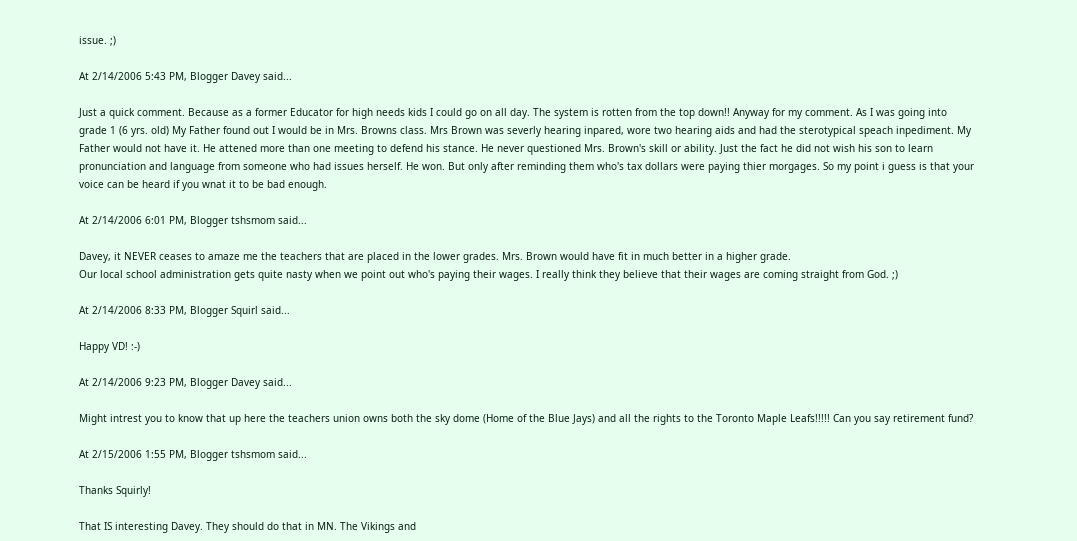issue. ;)

At 2/14/2006 5:43 PM, Blogger Davey said...

Just a quick comment. Because as a former Educator for high needs kids I could go on all day. The system is rotten from the top down!! Anyway for my comment. As I was going into grade 1 (6 yrs. old) My Father found out I would be in Mrs. Browns class. Mrs Brown was severly hearing inpared, wore two hearing aids and had the sterotypical speach inpediment. My Father would not have it. He attened more than one meeting to defend his stance. He never questioned Mrs. Brown's skill or ability. Just the fact he did not wish his son to learn pronunciation and language from someone who had issues herself. He won. But only after reminding them who's tax dollars were paying thier morgages. So my point i guess is that your voice can be heard if you wnat it to be bad enough.

At 2/14/2006 6:01 PM, Blogger tshsmom said...

Davey, it NEVER ceases to amaze me the teachers that are placed in the lower grades. Mrs. Brown would have fit in much better in a higher grade.
Our local school administration gets quite nasty when we point out who's paying their wages. I really think they believe that their wages are coming straight from God. ;)

At 2/14/2006 8:33 PM, Blogger Squirl said...

Happy VD! :-)

At 2/14/2006 9:23 PM, Blogger Davey said...

Might intrest you to know that up here the teachers union owns both the sky dome (Home of the Blue Jays) and all the rights to the Toronto Maple Leafs!!!!! Can you say retirement fund?

At 2/15/2006 1:55 PM, Blogger tshsmom said...

Thanks Squirly!

That IS interesting Davey. They should do that in MN. The Vikings and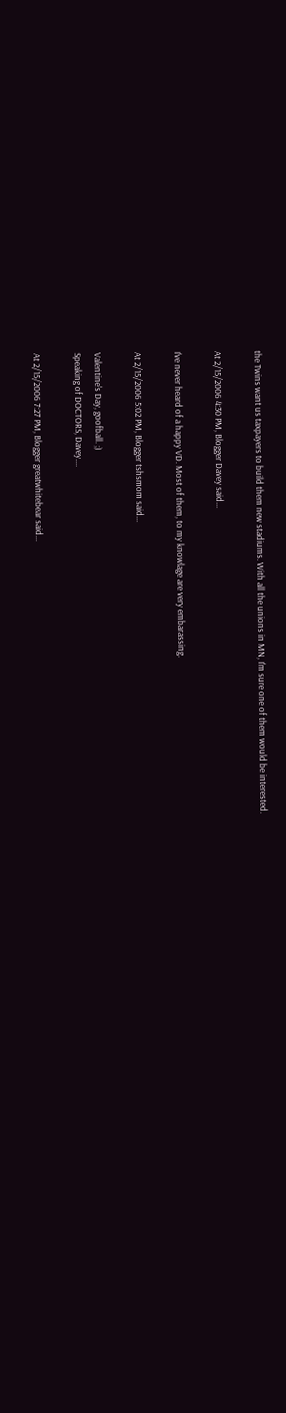the Twins want us taxpayers to build them new stadiums. With all the unions in MN, I'm sure one of them would be interested.

At 2/15/2006 4:30 PM, Blogger Davey said...

I've never heard of a happy VD. Most of them, to my knowlage are very embarassing.

At 2/15/2006 5:02 PM, Blogger tshsmom said...

Valentine's Day, goofball. ;)
Speaking of DOCTORS, Davey....

At 2/15/2006 7:27 PM, Blogger greatwhitebear said...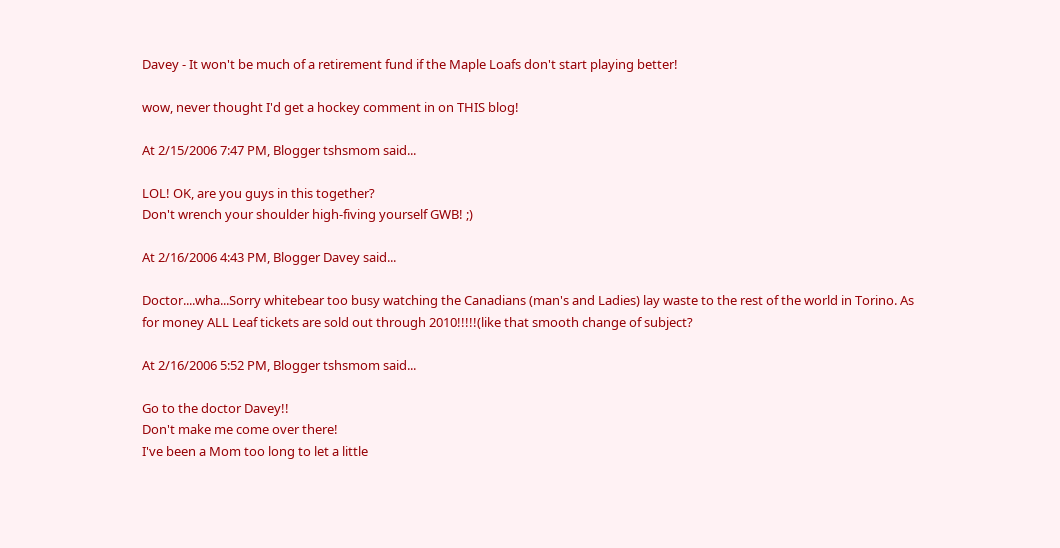Davey - It won't be much of a retirement fund if the Maple Loafs don't start playing better!

wow, never thought I'd get a hockey comment in on THIS blog!

At 2/15/2006 7:47 PM, Blogger tshsmom said...

LOL! OK, are you guys in this together?
Don't wrench your shoulder high-fiving yourself GWB! ;)

At 2/16/2006 4:43 PM, Blogger Davey said...

Doctor....wha...Sorry whitebear too busy watching the Canadians (man's and Ladies) lay waste to the rest of the world in Torino. As for money ALL Leaf tickets are sold out through 2010!!!!!(like that smooth change of subject?

At 2/16/2006 5:52 PM, Blogger tshsmom said...

Go to the doctor Davey!!
Don't make me come over there!
I've been a Mom too long to let a little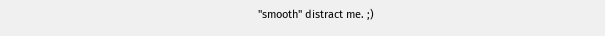"smooth" distract me. ;)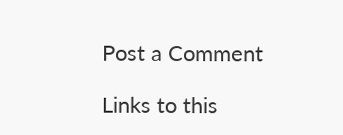Post a Comment

Links to this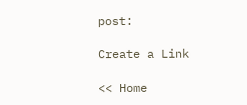post:

Create a Link

<< Home